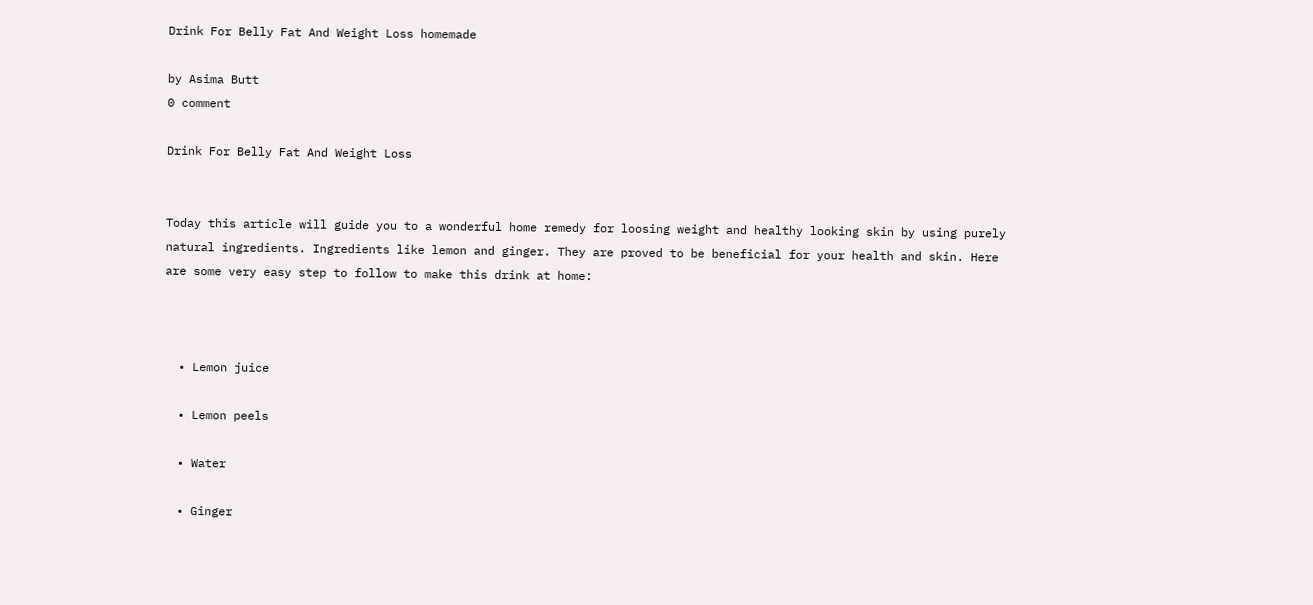Drink For Belly Fat And Weight Loss homemade

by Asima Butt
0 comment

Drink For Belly Fat And Weight Loss


Today this article will guide you to a wonderful home remedy for loosing weight and healthy looking skin by using purely natural ingredients. Ingredients like lemon and ginger. They are proved to be beneficial for your health and skin. Here are some very easy step to follow to make this drink at home:



  • Lemon juice

  • Lemon peels

  • Water

  • Ginger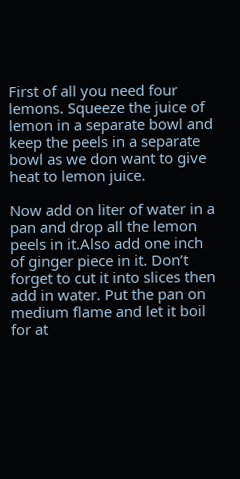First of all you need four lemons. Squeeze the juice of lemon in a separate bowl and keep the peels in a separate bowl as we don want to give heat to lemon juice.

Now add on liter of water in a pan and drop all the lemon peels in it.Also add one inch of ginger piece in it. Don’t forget to cut it into slices then add in water. Put the pan on medium flame and let it boil for at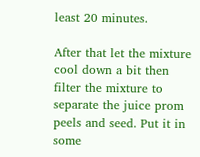least 20 minutes.

After that let the mixture cool down a bit then filter the mixture to separate the juice prom peels and seed. Put it in some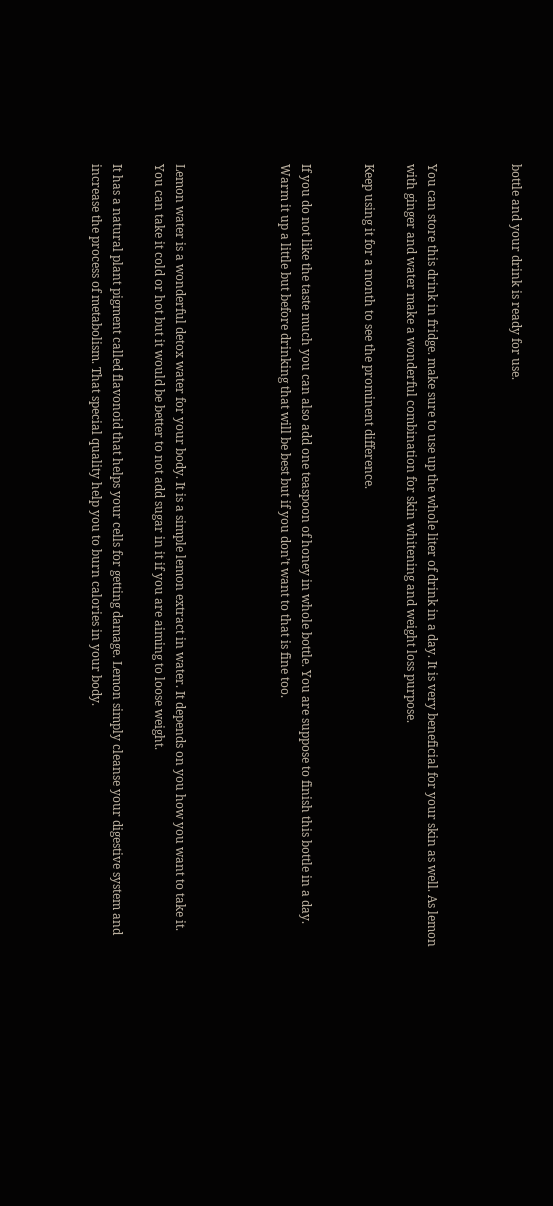bottle and your drink is ready for use.



You can store this drink in fridge. make sure to use up the whole liter of drink in a day. It is very beneficial for your skin as well. As lemon with ginger and water make a wonderful combination for skin whitening and weight loss purpose.

Keep using it for a month to see the prominent difference.


If you do not like the taste much you can also add one teaspoon of honey in whole bottle. You are suppose to finish this bottle in a day. Warm it up a little but before drinking that will be best but if you don’t want to that is fine too.




Lemon water is a wonderful detox water for your body. It is a simple lemon extract in water. It depends on you how you want to take it. You can take it cold or hot but it would be better to not add sugar in it if you are aiming to loose weight.

It has a natural plant pigment called flavonoid that helps your cells for getting damage. Lemon simply cleanse your digestive system and increase the process of metabolism. That special quality help you to burn calories in your body.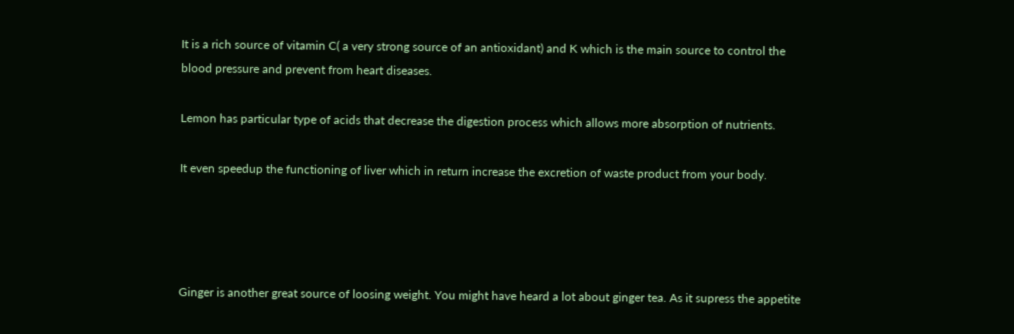It is a rich source of vitamin C( a very strong source of an antioxidant) and K which is the main source to control the blood pressure and prevent from heart diseases.

Lemon has particular type of acids that decrease the digestion process which allows more absorption of nutrients.

It even speedup the functioning of liver which in return increase the excretion of waste product from your body.




Ginger is another great source of loosing weight. You might have heard a lot about ginger tea. As it supress the appetite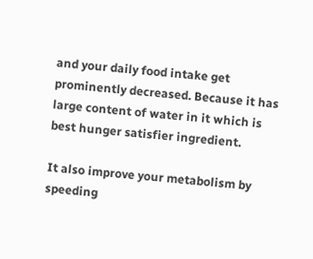and your daily food intake get prominently decreased. Because it has large content of water in it which is best hunger satisfier ingredient.

It also improve your metabolism by speeding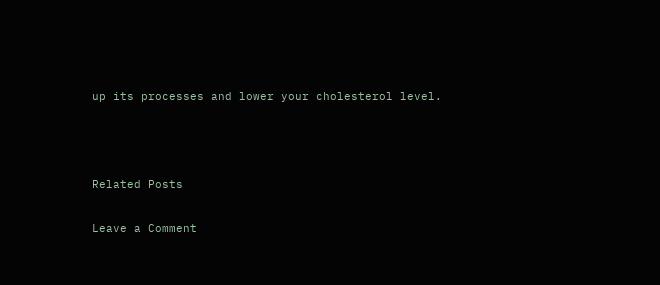up its processes and lower your cholesterol level.



Related Posts

Leave a Comment